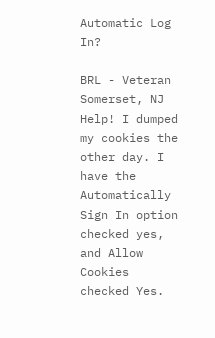Automatic Log In?

BRL - Veteran
Somerset, NJ
Help! I dumped my cookies the other day. I have the Automatically Sign In option checked yes, and Allow Cookies checked Yes.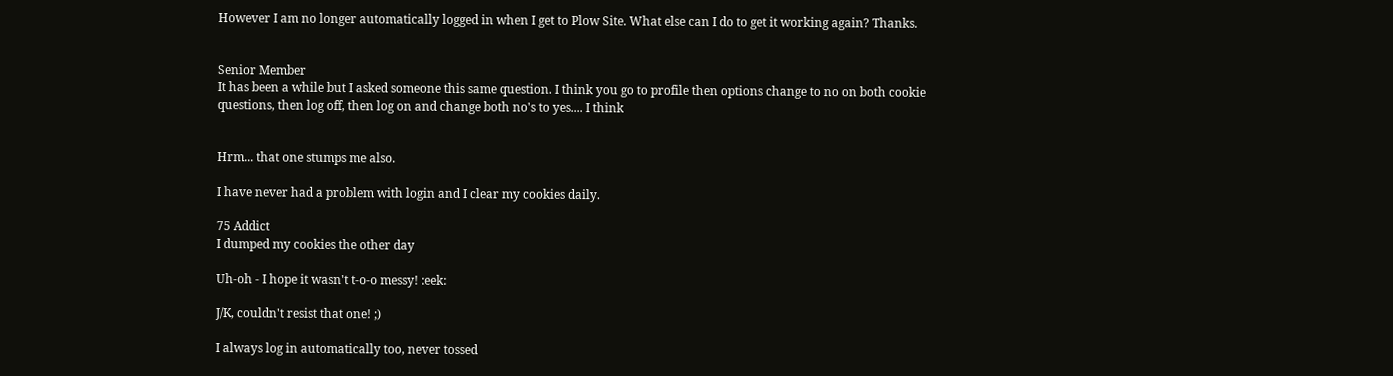However I am no longer automatically logged in when I get to Plow Site. What else can I do to get it working again? Thanks.


Senior Member
It has been a while but I asked someone this same question. I think you go to profile then options change to no on both cookie questions, then log off, then log on and change both no's to yes.... I think


Hrm... that one stumps me also.

I have never had a problem with login and I clear my cookies daily.

75 Addict
I dumped my cookies the other day

Uh-oh - I hope it wasn't t-o-o messy! :eek:

J/K, couldn't resist that one! ;)

I always log in automatically too, never tossed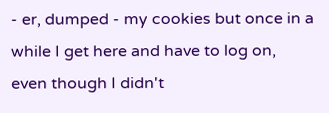- er, dumped - my cookies but once in a while I get here and have to log on, even though I didn't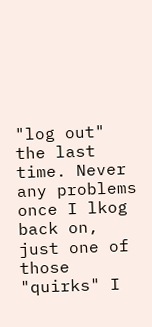"log out" the last time. Never any problems once I lkog back on, just one of those "quirks" I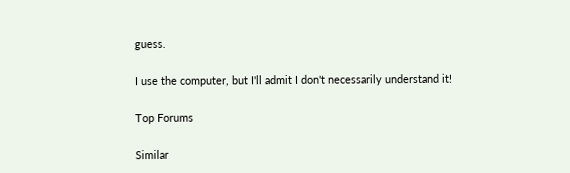guess.

I use the computer, but I'll admit I don't necessarily understand it!

Top Forums

Similar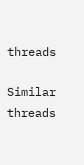threads

Similar threads